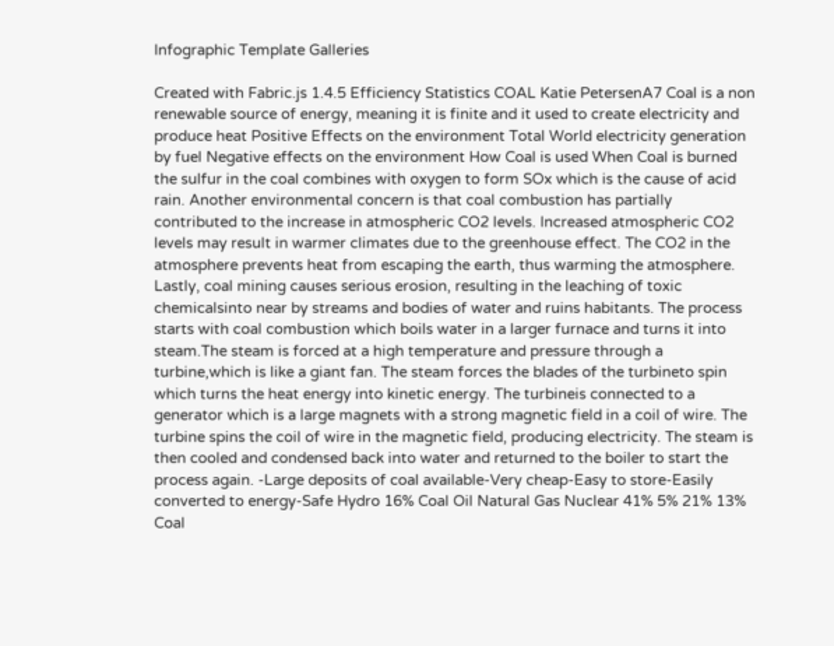Infographic Template Galleries

Created with Fabric.js 1.4.5 Efficiency Statistics COAL Katie PetersenA7 Coal is a non renewable source of energy, meaning it is finite and it used to create electricity and produce heat Positive Effects on the environment Total World electricity generation by fuel Negative effects on the environment How Coal is used When Coal is burned the sulfur in the coal combines with oxygen to form SOx which is the cause of acid rain. Another environmental concern is that coal combustion has partially contributed to the increase in atmospheric CO2 levels. Increased atmospheric CO2 levels may result in warmer climates due to the greenhouse effect. The CO2 in the atmosphere prevents heat from escaping the earth, thus warming the atmosphere. Lastly, coal mining causes serious erosion, resulting in the leaching of toxic chemicalsinto near by streams and bodies of water and ruins habitants. The process starts with coal combustion which boils water in a larger furnace and turns it into steam.The steam is forced at a high temperature and pressure through a turbine,which is like a giant fan. The steam forces the blades of the turbineto spin which turns the heat energy into kinetic energy. The turbineis connected to a generator which is a large magnets with a strong magnetic field in a coil of wire. The turbine spins the coil of wire in the magnetic field, producing electricity. The steam is then cooled and condensed back into water and returned to the boiler to start the process again. -Large deposits of coal available-Very cheap-Easy to store-Easily converted to energy-Safe Hydro 16% Coal Oil Natural Gas Nuclear 41% 5% 21% 13% Coal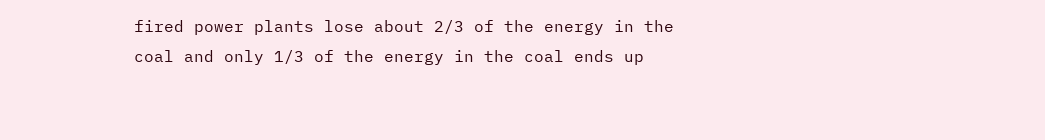fired power plants lose about 2/3 of the energy in the coal and only 1/3 of the energy in the coal ends up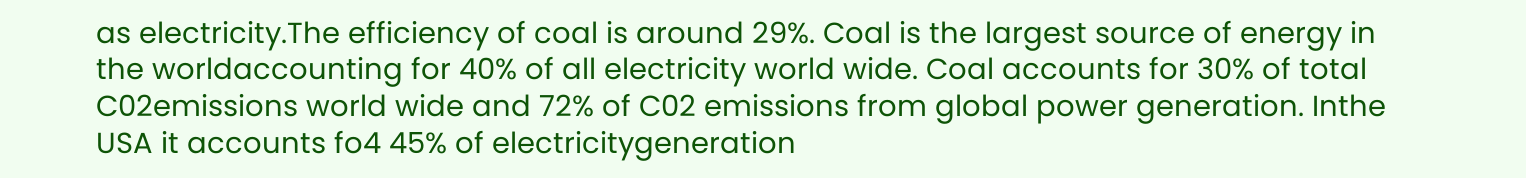as electricity.The efficiency of coal is around 29%. Coal is the largest source of energy in the worldaccounting for 40% of all electricity world wide. Coal accounts for 30% of total C02emissions world wide and 72% of C02 emissions from global power generation. Inthe USA it accounts fo4 45% of electricitygeneration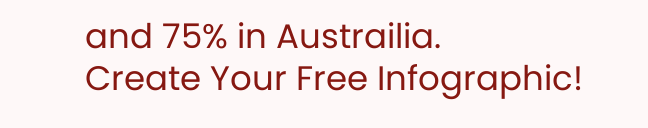and 75% in Austrailia.
Create Your Free Infographic!